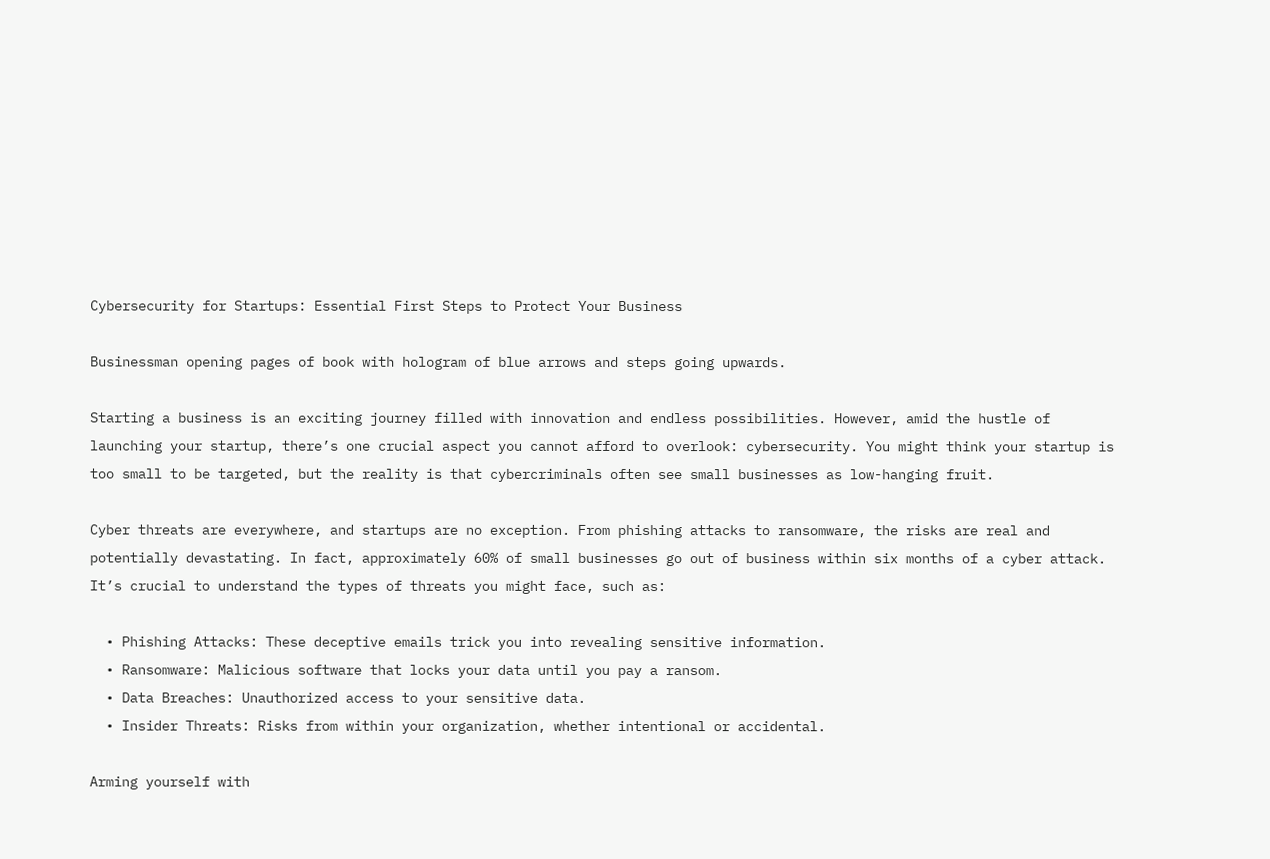Cybersecurity for Startups: Essential First Steps to Protect Your Business

Businessman opening pages of book with hologram of blue arrows and steps going upwards.

Starting a business is an exciting journey filled with innovation and endless possibilities. However, amid the hustle of launching your startup, there’s one crucial aspect you cannot afford to overlook: cybersecurity. You might think your startup is too small to be targeted, but the reality is that cybercriminals often see small businesses as low-hanging fruit.

Cyber threats are everywhere, and startups are no exception. From phishing attacks to ransomware, the risks are real and potentially devastating. In fact, approximately 60% of small businesses go out of business within six months of a cyber attack. It’s crucial to understand the types of threats you might face, such as:

  • Phishing Attacks: These deceptive emails trick you into revealing sensitive information.
  • Ransomware: Malicious software that locks your data until you pay a ransom.
  • Data Breaches: Unauthorized access to your sensitive data.
  • Insider Threats: Risks from within your organization, whether intentional or accidental.

Arming yourself with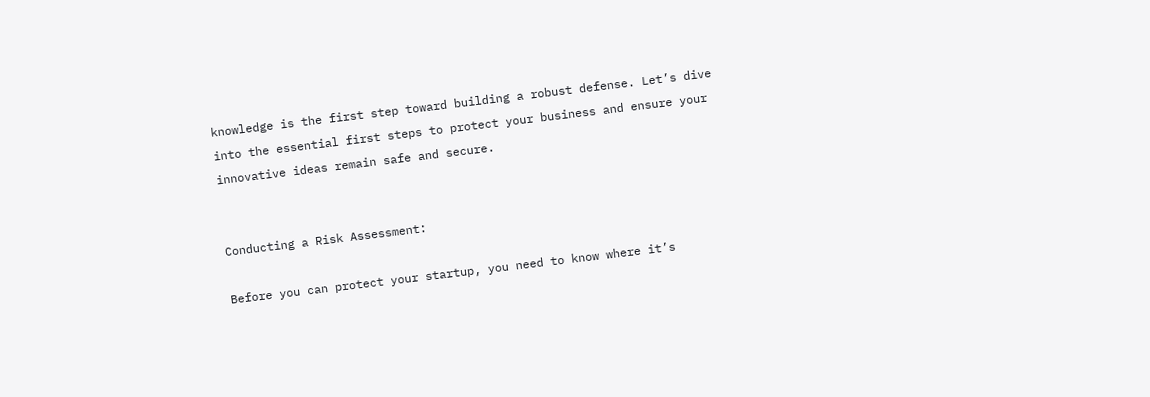knowledge is the first step toward building a robust defense. Let’s dive into the essential first steps to protect your business and ensure your innovative ideas remain safe and secure.


Conducting a Risk Assessment:

Before you can protect your startup, you need to know where it’s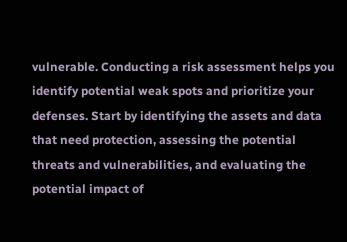vulnerable. Conducting a risk assessment helps you identify potential weak spots and prioritize your defenses. Start by identifying the assets and data that need protection, assessing the potential threats and vulnerabilities, and evaluating the potential impact of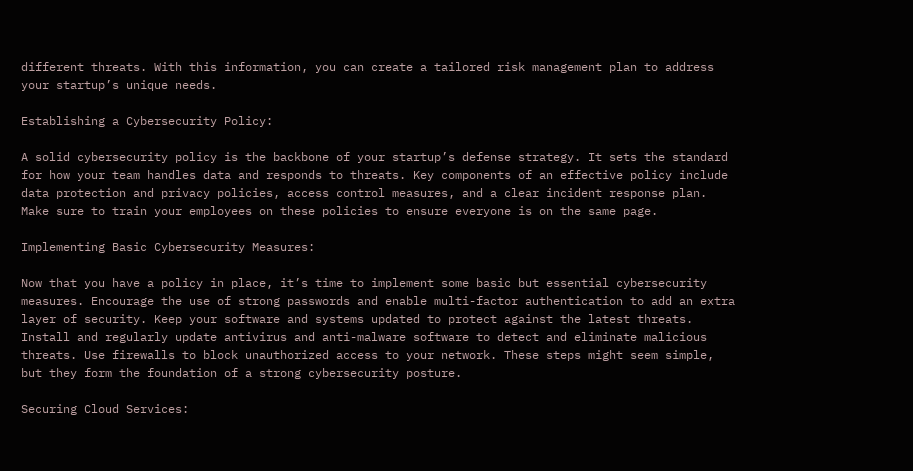different threats. With this information, you can create a tailored risk management plan to address your startup’s unique needs.

Establishing a Cybersecurity Policy:

A solid cybersecurity policy is the backbone of your startup’s defense strategy. It sets the standard for how your team handles data and responds to threats. Key components of an effective policy include data protection and privacy policies, access control measures, and a clear incident response plan. Make sure to train your employees on these policies to ensure everyone is on the same page.

Implementing Basic Cybersecurity Measures:

Now that you have a policy in place, it’s time to implement some basic but essential cybersecurity measures. Encourage the use of strong passwords and enable multi-factor authentication to add an extra layer of security. Keep your software and systems updated to protect against the latest threats. Install and regularly update antivirus and anti-malware software to detect and eliminate malicious threats. Use firewalls to block unauthorized access to your network. These steps might seem simple, but they form the foundation of a strong cybersecurity posture.

Securing Cloud Services: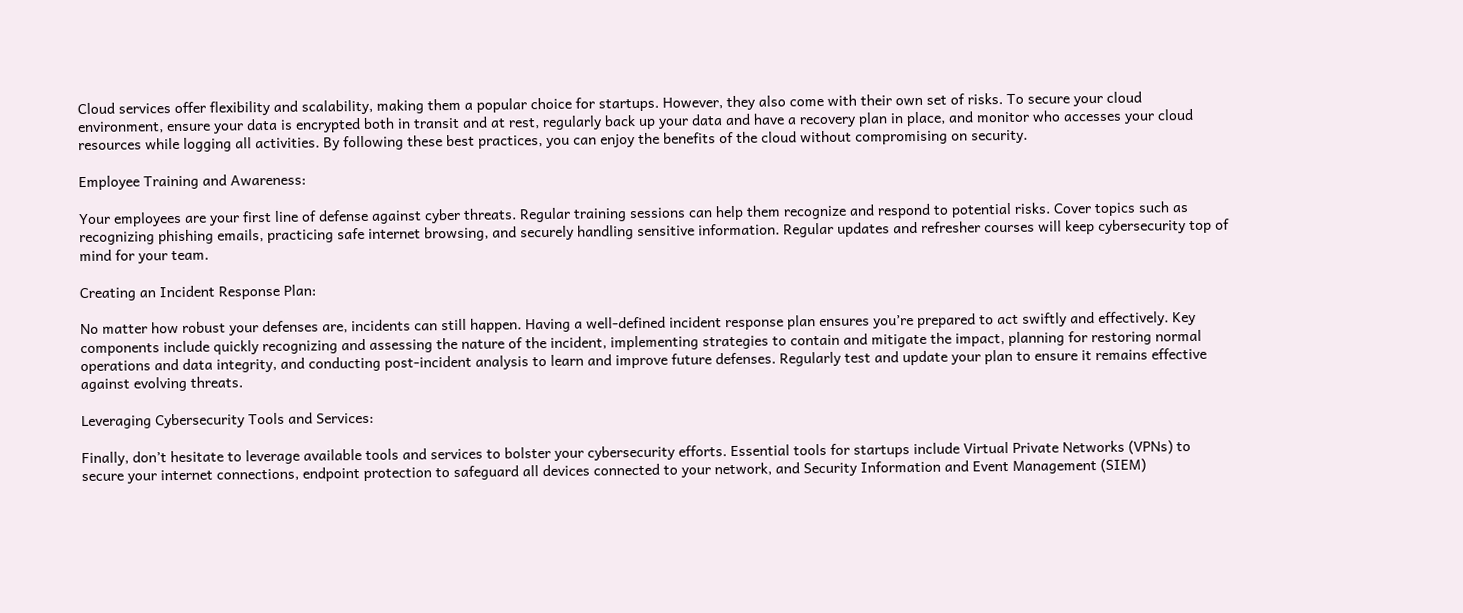Cloud services offer flexibility and scalability, making them a popular choice for startups. However, they also come with their own set of risks. To secure your cloud environment, ensure your data is encrypted both in transit and at rest, regularly back up your data and have a recovery plan in place, and monitor who accesses your cloud resources while logging all activities. By following these best practices, you can enjoy the benefits of the cloud without compromising on security.

Employee Training and Awareness:

Your employees are your first line of defense against cyber threats. Regular training sessions can help them recognize and respond to potential risks. Cover topics such as recognizing phishing emails, practicing safe internet browsing, and securely handling sensitive information. Regular updates and refresher courses will keep cybersecurity top of mind for your team.

Creating an Incident Response Plan:

No matter how robust your defenses are, incidents can still happen. Having a well-defined incident response plan ensures you’re prepared to act swiftly and effectively. Key components include quickly recognizing and assessing the nature of the incident, implementing strategies to contain and mitigate the impact, planning for restoring normal operations and data integrity, and conducting post-incident analysis to learn and improve future defenses. Regularly test and update your plan to ensure it remains effective against evolving threats.

Leveraging Cybersecurity Tools and Services:

Finally, don’t hesitate to leverage available tools and services to bolster your cybersecurity efforts. Essential tools for startups include Virtual Private Networks (VPNs) to secure your internet connections, endpoint protection to safeguard all devices connected to your network, and Security Information and Event Management (SIEM)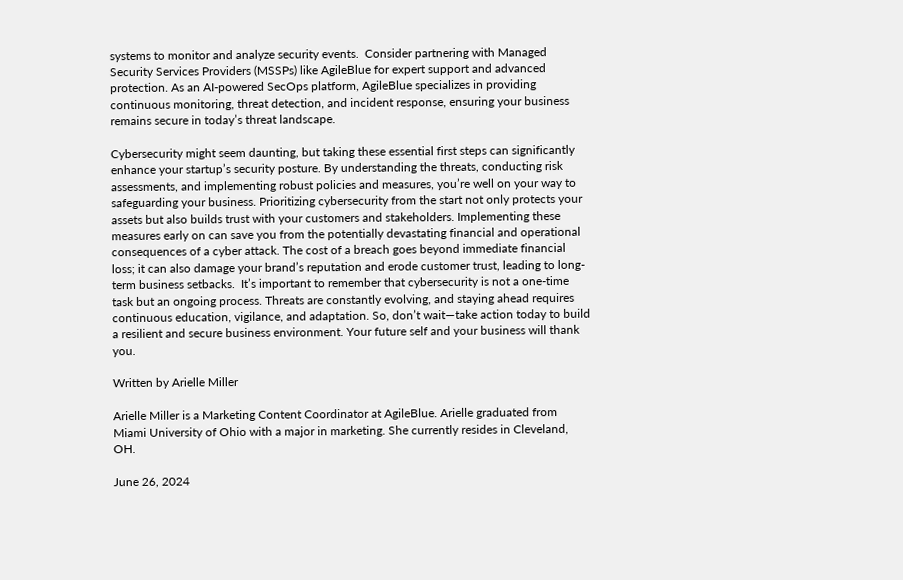systems to monitor and analyze security events.  Consider partnering with Managed Security Services Providers (MSSPs) like AgileBlue for expert support and advanced protection. As an AI-powered SecOps platform, AgileBlue specializes in providing continuous monitoring, threat detection, and incident response, ensuring your business remains secure in today’s threat landscape.

Cybersecurity might seem daunting, but taking these essential first steps can significantly enhance your startup’s security posture. By understanding the threats, conducting risk assessments, and implementing robust policies and measures, you’re well on your way to safeguarding your business. Prioritizing cybersecurity from the start not only protects your assets but also builds trust with your customers and stakeholders. Implementing these measures early on can save you from the potentially devastating financial and operational consequences of a cyber attack. The cost of a breach goes beyond immediate financial loss; it can also damage your brand’s reputation and erode customer trust, leading to long-term business setbacks.  It’s important to remember that cybersecurity is not a one-time task but an ongoing process. Threats are constantly evolving, and staying ahead requires continuous education, vigilance, and adaptation. So, don’t wait—take action today to build a resilient and secure business environment. Your future self and your business will thank you.

Written by Arielle Miller

Arielle Miller is a Marketing Content Coordinator at AgileBlue. Arielle graduated from Miami University of Ohio with a major in marketing. She currently resides in Cleveland, OH.

June 26, 2024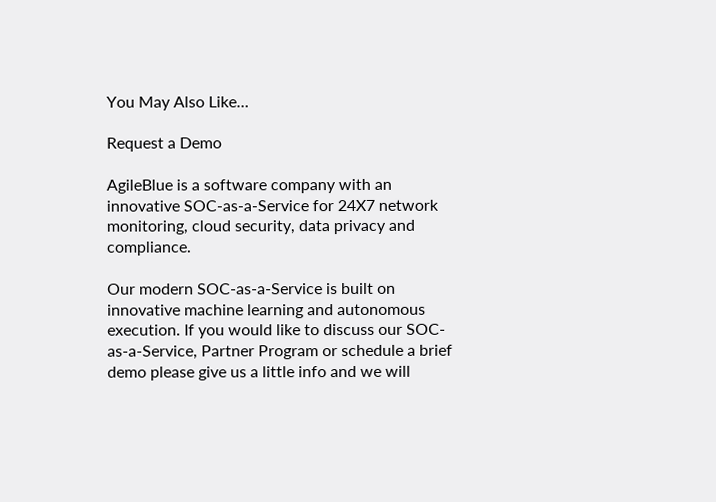You May Also Like…

Request a Demo

AgileBlue is a software company with an innovative SOC-as-a-Service for 24X7 network monitoring, cloud security, data privacy and compliance.

Our modern SOC-as-a-Service is built on innovative machine learning and autonomous execution. If you would like to discuss our SOC-as-a-Service, Partner Program or schedule a brief demo please give us a little info and we will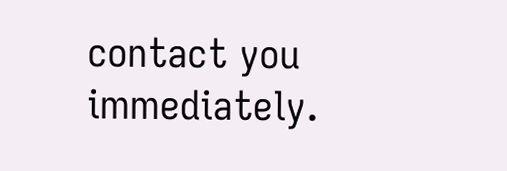contact you immediately.